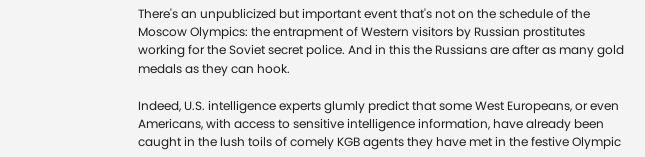There's an unpublicized but important event that's not on the schedule of the Moscow Olympics: the entrapment of Western visitors by Russian prostitutes working for the Soviet secret police. And in this the Russians are after as many gold medals as they can hook.

Indeed, U.S. intelligence experts glumly predict that some West Europeans, or even Americans, with access to sensitive intelligence information, have already been caught in the lush toils of comely KGB agents they have met in the festive Olympic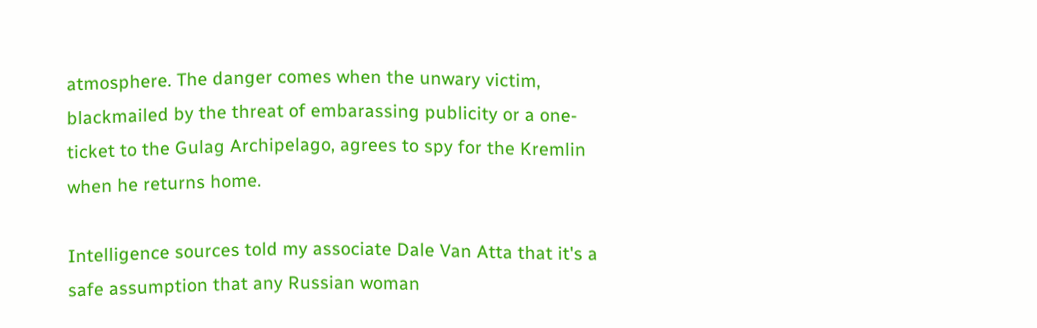atmosphere. The danger comes when the unwary victim, blackmailed by the threat of embarassing publicity or a one-ticket to the Gulag Archipelago, agrees to spy for the Kremlin when he returns home.

Intelligence sources told my associate Dale Van Atta that it's a safe assumption that any Russian woman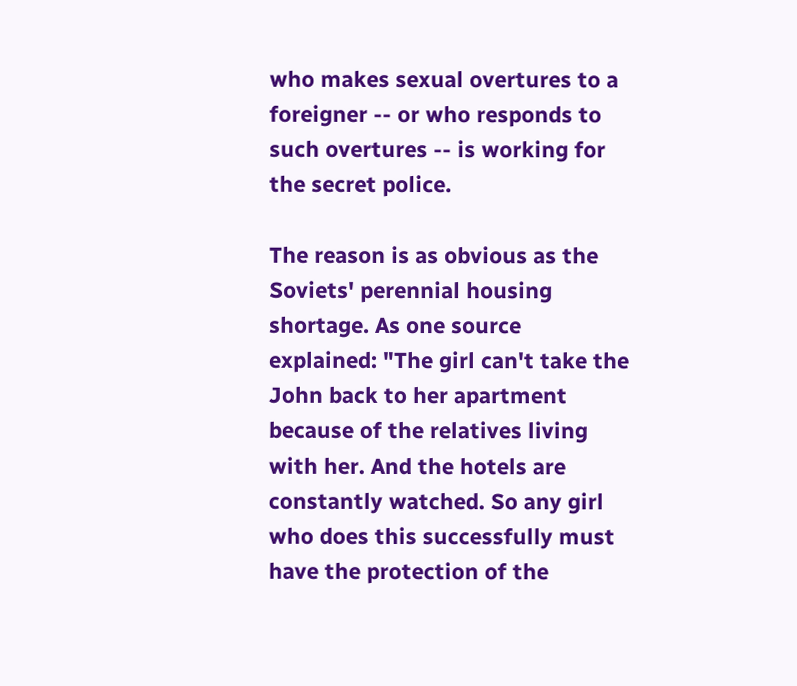who makes sexual overtures to a foreigner -- or who responds to such overtures -- is working for the secret police.

The reason is as obvious as the Soviets' perennial housing shortage. As one source explained: "The girl can't take the John back to her apartment because of the relatives living with her. And the hotels are constantly watched. So any girl who does this successfully must have the protection of the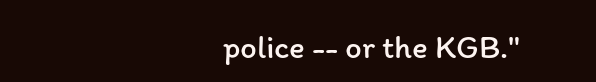police -- or the KGB."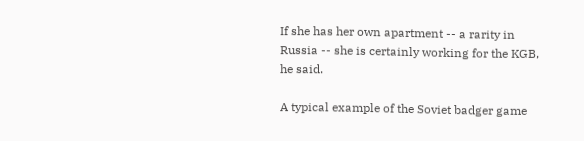If she has her own apartment -- a rarity in Russia -- she is certainly working for the KGB, he said.

A typical example of the Soviet badger game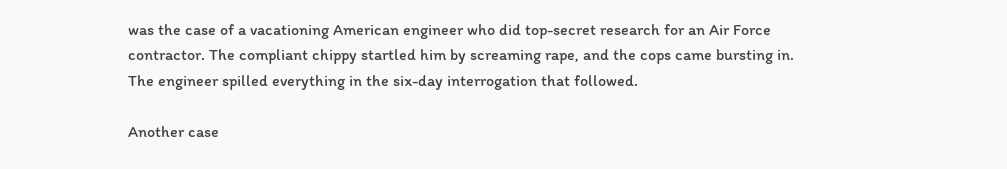was the case of a vacationing American engineer who did top-secret research for an Air Force contractor. The compliant chippy startled him by screaming rape, and the cops came bursting in. The engineer spilled everything in the six-day interrogation that followed.

Another case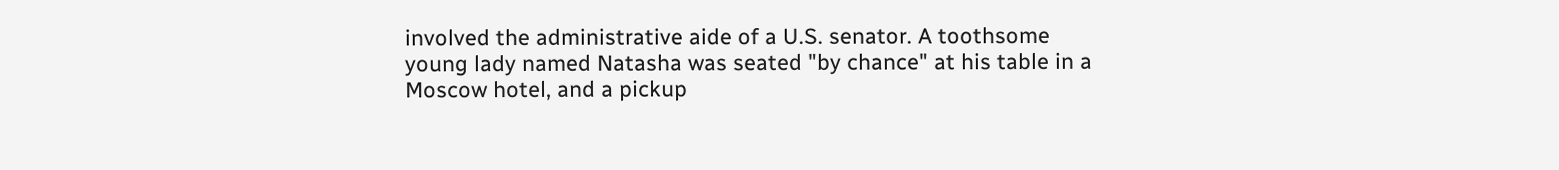involved the administrative aide of a U.S. senator. A toothsome young lady named Natasha was seated "by chance" at his table in a Moscow hotel, and a pickup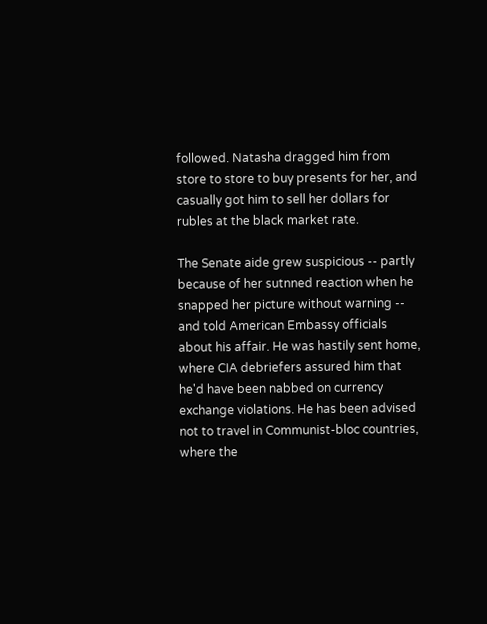followed. Natasha dragged him from store to store to buy presents for her, and casually got him to sell her dollars for rubles at the black market rate.

The Senate aide grew suspicious -- partly because of her sutnned reaction when he snapped her picture without warning -- and told American Embassy officials about his affair. He was hastily sent home, where CIA debriefers assured him that he'd have been nabbed on currency exchange violations. He has been advised not to travel in Communist-bloc countries, where the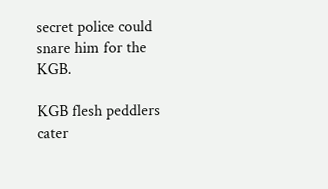secret police could snare him for the KGB.

KGB flesh peddlers cater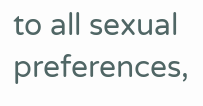to all sexual preferences,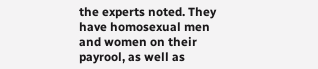the experts noted. They have homosexual men and women on their payrool, as well as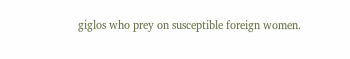giglos who prey on susceptible foreign women.